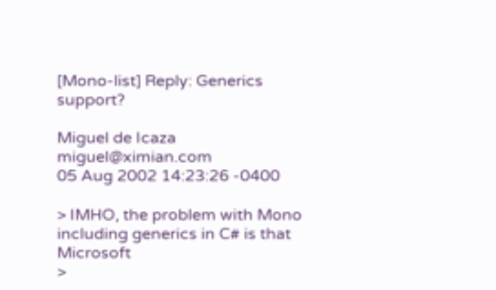[Mono-list] Reply: Generics support?

Miguel de Icaza miguel@ximian.com
05 Aug 2002 14:23:26 -0400

> IMHO, the problem with Mono including generics in C# is that Microsoft
>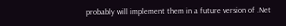probably will implement them in a future version of .Net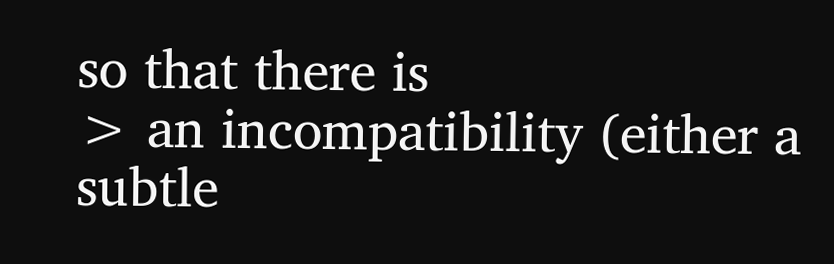so that there is
> an incompatibility (either a subtle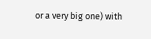or a very big one) with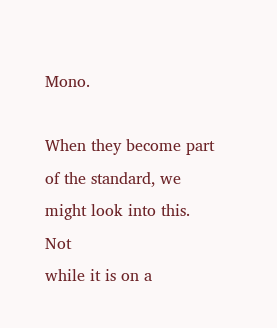Mono.

When they become part of the standard, we might look into this.  Not
while it is on a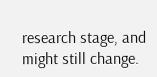research stage, and might still change.